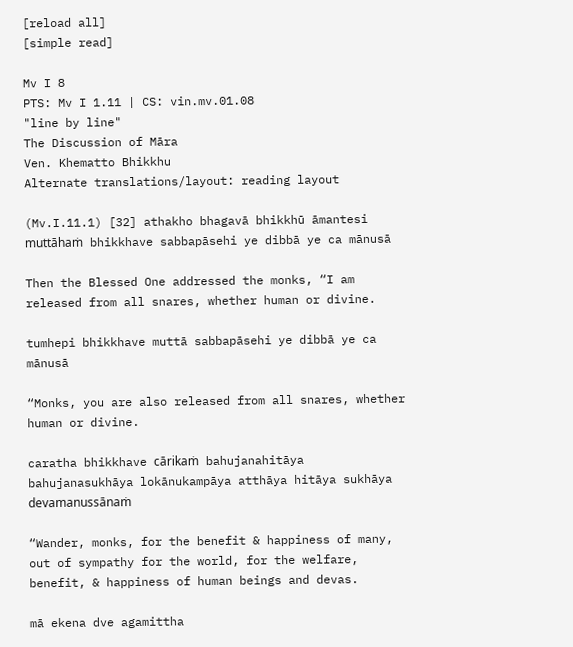[reload all]
[simple read]

Mv I 8
PTS: Mv I 1.11 | CS: vin.mv.01.08
"line by line"
The Discussion of Māra
Ven. Khematto Bhikkhu
Alternate translations/layout: reading layout

(Mv.I.11.1) [32] athakho bhagavā bhikkhū āmantesi muttāhaṁ bhikkhave sabbapāsehi ye dibbā ye ca mānusā

Then the Blessed One addressed the monks, “I am released from all snares, whether human or divine.

tumhepi bhikkhave muttā sabbapāsehi ye dibbā ye ca mānusā

“Monks, you are also released from all snares, whether human or divine.

caratha bhikkhave cārikaṁ bahujanahitāya bahujanasukhāya lokānukampāya atthāya hitāya sukhāya devamanussānaṁ

“Wander, monks, for the benefit & happiness of many, out of sympathy for the world, for the welfare, benefit, & happiness of human beings and devas.

mā ekena dve agamittha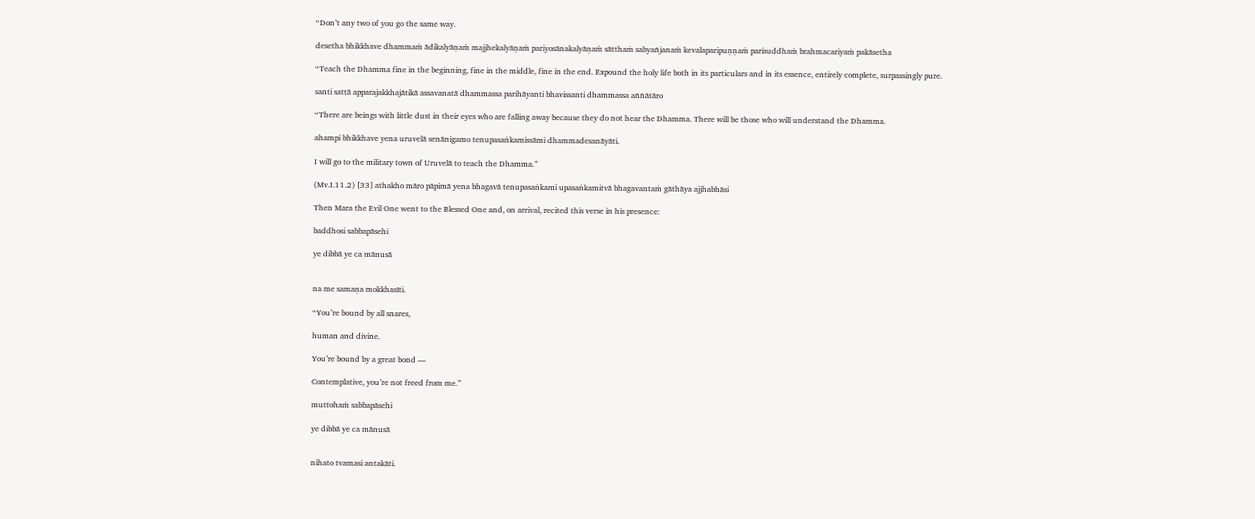“Don’t any two of you go the same way.

desetha bhikkhave dhammaṁ ādikalyāṇaṁ majjhekalyāṇaṁ pariyosānakalyāṇaṁ sātthaṁ sabyañjanaṁ kevalaparipuṇṇaṁ parisuddhaṁ brahmacariyaṁ pakāsetha

“Teach the Dhamma fine in the beginning, fine in the middle, fine in the end. Expound the holy life both in its particulars and in its essence, entirely complete, surpassingly pure.

santi sattā apparajakkhajātikā assavanatā dhammassa parihāyanti bhavissanti dhammassa aññātāro

“There are beings with little dust in their eyes who are falling away because they do not hear the Dhamma. There will be those who will understand the Dhamma.

ahampi bhikkhave yena uruvelā senānigamo tenupasaṅkamissāmi dhammadesanāyāti.

I will go to the military town of Uruvelā to teach the Dhamma.”

(Mv.I.11.2) [33] athakho māro pāpimā yena bhagavā tenupasaṅkami upasaṅkamitvā bhagavantaṁ gāthāya ajjhabhāsi

Then Mara the Evil One went to the Blessed One and, on arrival, recited this verse in his presence:

baddhosi sabbapāsehi

ye dibbā ye ca mānusā


na me samaṇa mokkhasīti.

“You’re bound by all snares,

human and divine.

You’re bound by a great bond —

Contemplative, you’re not freed from me.”

muttohaṁ sabbapāsehi

ye dibbā ye ca mānusā


nihato tvamasi antakāti.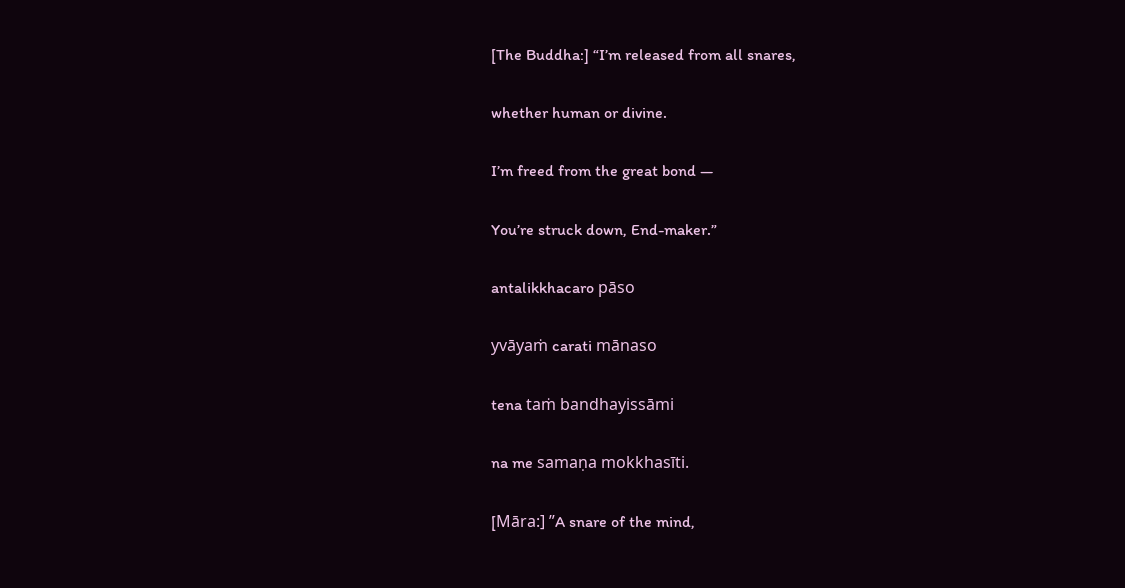[The Buddha:] “I’m released from all snares,

whether human or divine.

I’m freed from the great bond —

You’re struck down, End-maker.”

antalikkhacaro pāso

yvāyaṁ carati mānaso

tena taṁ bandhayissāmi

na me samaṇa mokkhasīti.

[Māra:] ”A snare of the mind,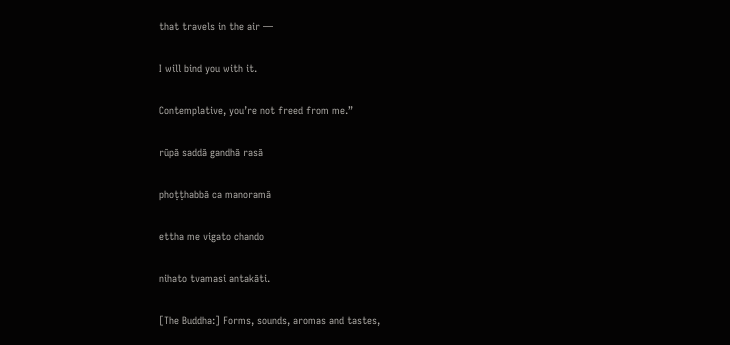that travels in the air —

I will bind you with it.

Contemplative, you’re not freed from me.”

rūpā saddā gandhā rasā

phoṭṭhabbā ca manoramā

ettha me vigato chando

nihato tvamasi antakāti.

[The Buddha:] Forms, sounds, aromas and tastes,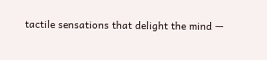tactile sensations that delight the mind —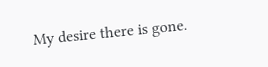My desire there is gone.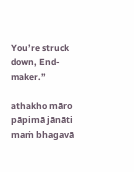You’re struck down, End-maker.”

athakho māro pāpimā jānāti maṁ bhagavā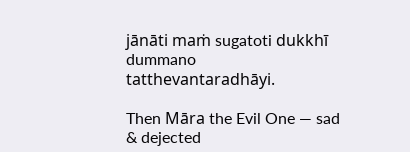jānāti maṁ sugatoti dukkhī dummano tatthevantaradhāyi.

Then Māra the Evil One — sad & dejected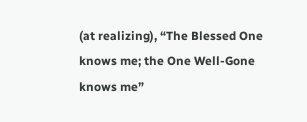(at realizing), “The Blessed One knows me; the One Well-Gone knows me”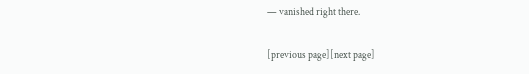— vanished right there.

[previous page][next page]